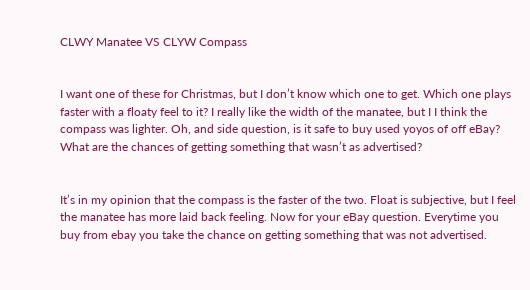CLWY Manatee VS CLYW Compass


I want one of these for Christmas, but I don’t know which one to get. Which one plays faster with a floaty feel to it? I really like the width of the manatee, but I I think the compass was lighter. Oh, and side question, is it safe to buy used yoyos of off eBay? What are the chances of getting something that wasn’t as advertised?


It’s in my opinion that the compass is the faster of the two. Float is subjective, but I feel the manatee has more laid back feeling. Now for your eBay question. Everytime you buy from ebay you take the chance on getting something that was not advertised.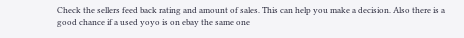Check the sellers feed back rating and amount of sales. This can help you make a decision. Also there is a good chance if a used yoyo is on ebay the same one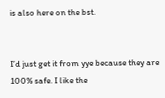is also here on the bst.


I’d just get it from yye because they are 100% safe. I like the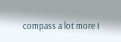compass a lot more I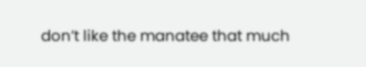don’t like the manatee that much